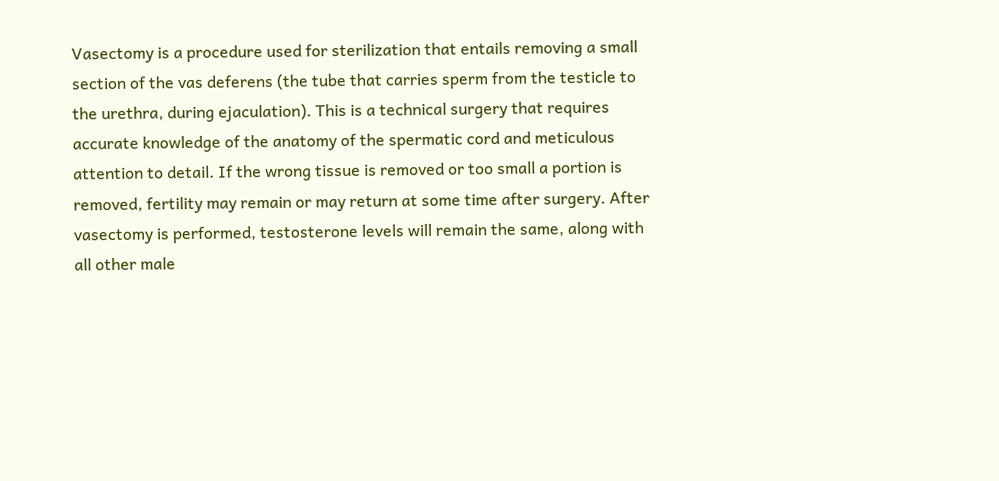Vasectomy is a procedure used for sterilization that entails removing a small section of the vas deferens (the tube that carries sperm from the testicle to the urethra, during ejaculation). This is a technical surgery that requires accurate knowledge of the anatomy of the spermatic cord and meticulous attention to detail. If the wrong tissue is removed or too small a portion is removed, fertility may remain or may return at some time after surgery. After vasectomy is performed, testosterone levels will remain the same, along with all other male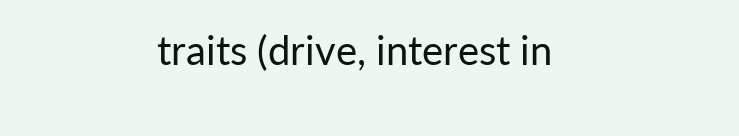traits (drive, interest in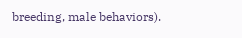breeding, male behaviors).